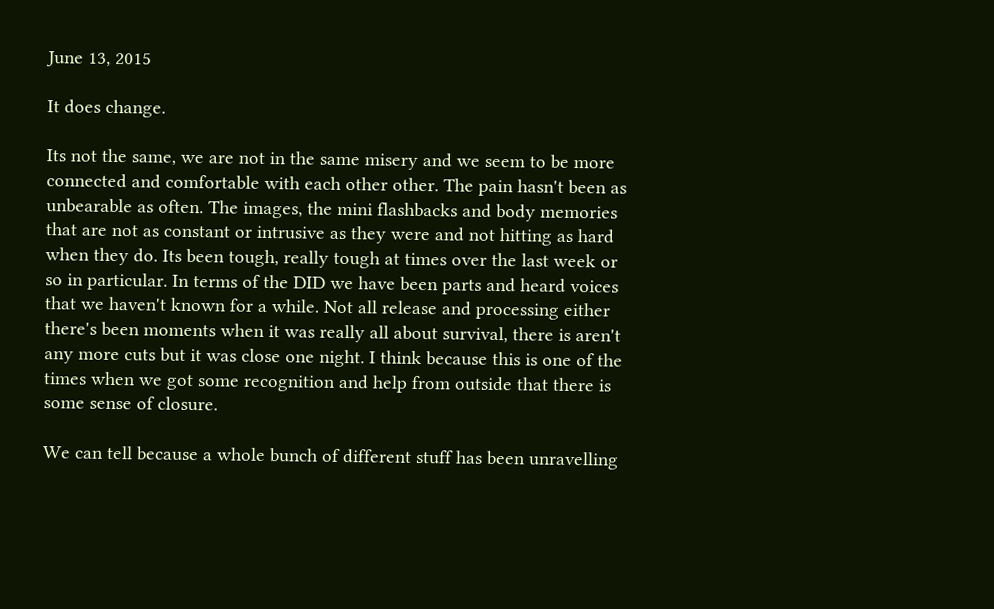June 13, 2015

It does change.

Its not the same, we are not in the same misery and we seem to be more connected and comfortable with each other other. The pain hasn't been as unbearable as often. The images, the mini flashbacks and body memories that are not as constant or intrusive as they were and not hitting as hard when they do. Its been tough, really tough at times over the last week or so in particular. In terms of the DID we have been parts and heard voices that we haven't known for a while. Not all release and processing either there's been moments when it was really all about survival, there is aren't any more cuts but it was close one night. I think because this is one of the times when we got some recognition and help from outside that there is some sense of closure.

We can tell because a whole bunch of different stuff has been unravelling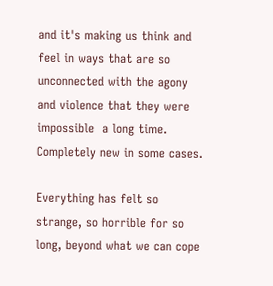and it's making us think and feel in ways that are so unconnected with the agony and violence that they were impossible  a long time. Completely new in some cases.

Everything has felt so strange, so horrible for so long, beyond what we can cope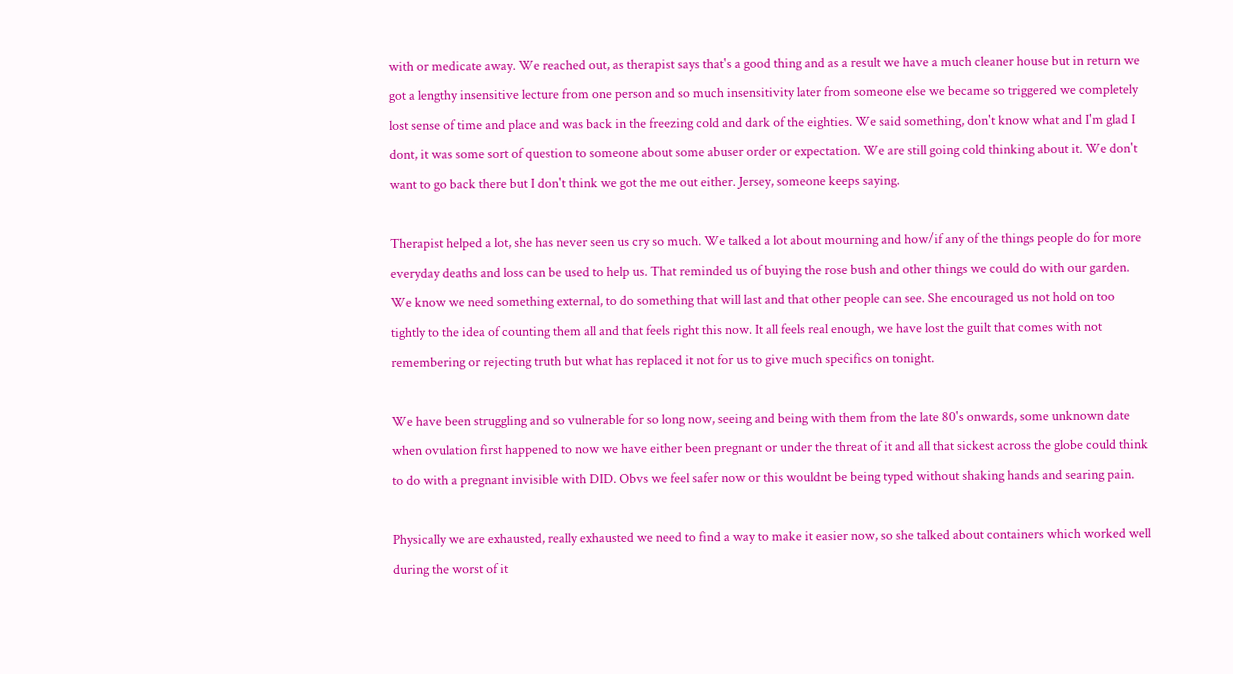with or medicate away. We reached out, as therapist says that's a good thing and as a result we have a much cleaner house but in return we got a lengthy insensitive lecture from one person and so much insensitivity later from someone else we became so triggered we completely lost sense of time and place and was back in the freezing cold and dark of the eighties. We said something, don't know what and I'm glad I dont, it was some sort of question to someone about some abuser order or expectation. We are still going cold thinking about it. We don't want to go back there but I don't think we got the me out either. Jersey, someone keeps saying.

Therapist helped a lot, she has never seen us cry so much. We talked a lot about mourning and how/if any of the things people do for more everyday deaths and loss can be used to help us. That reminded us of buying the rose bush and other things we could do with our garden. We know we need something external, to do something that will last and that other people can see. She encouraged us not hold on too tightly to the idea of counting them all and that feels right this now. It all feels real enough, we have lost the guilt that comes with not remembering or rejecting truth but what has replaced it not for us to give much specifics on tonight.

We have been struggling and so vulnerable for so long now, seeing and being with them from the late 80's onwards, some unknown date when ovulation first happened to now we have either been pregnant or under the threat of it and all that sickest across the globe could think to do with a pregnant invisible with DID. Obvs we feel safer now or this wouldnt be being typed without shaking hands and searing pain.

Physically we are exhausted, really exhausted we need to find a way to make it easier now, so she talked about containers which worked well during the worst of it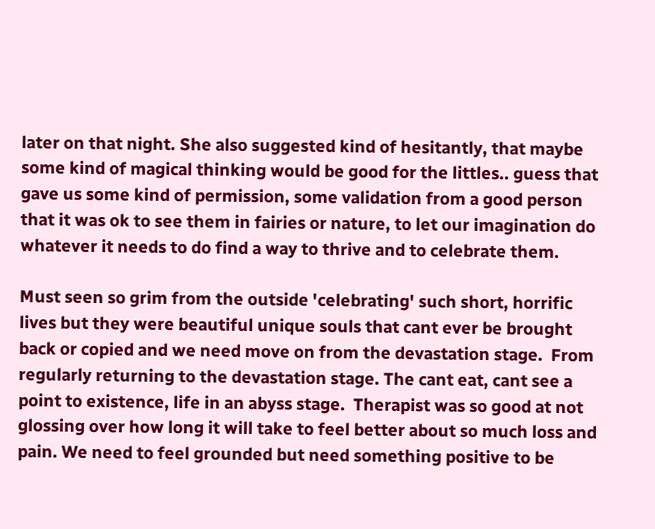later on that night. She also suggested kind of hesitantly, that maybe some kind of magical thinking would be good for the littles.. guess that gave us some kind of permission, some validation from a good person that it was ok to see them in fairies or nature, to let our imagination do whatever it needs to do find a way to thrive and to celebrate them.

Must seen so grim from the outside 'celebrating' such short, horrific lives but they were beautiful unique souls that cant ever be brought back or copied and we need move on from the devastation stage.  From regularly returning to the devastation stage. The cant eat, cant see a point to existence, life in an abyss stage.  Therapist was so good at not glossing over how long it will take to feel better about so much loss and pain. We need to feel grounded but need something positive to be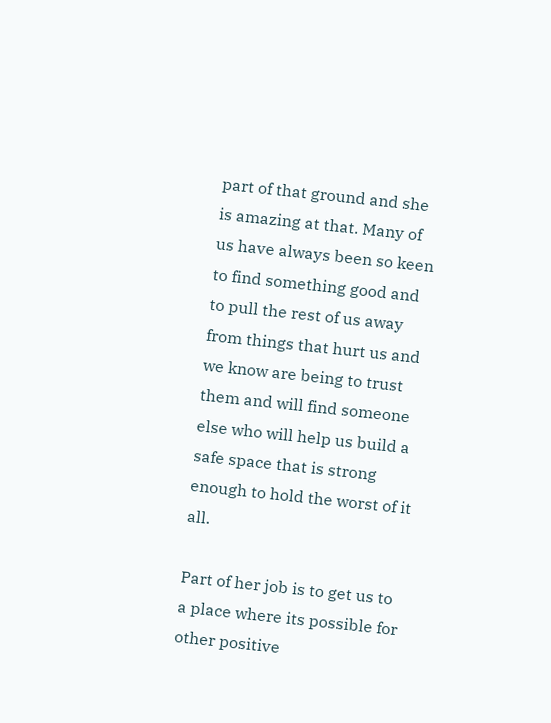part of that ground and she is amazing at that. Many of us have always been so keen to find something good and to pull the rest of us away from things that hurt us and we know are being to trust them and will find someone else who will help us build a safe space that is strong enough to hold the worst of it all.

Part of her job is to get us to a place where its possible for other positive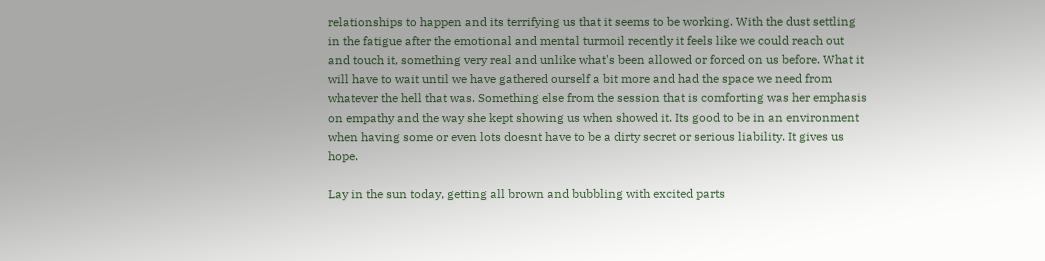relationships to happen and its terrifying us that it seems to be working. With the dust settling in the fatigue after the emotional and mental turmoil recently it feels like we could reach out and touch it, something very real and unlike what's been allowed or forced on us before. What it will have to wait until we have gathered ourself a bit more and had the space we need from whatever the hell that was. Something else from the session that is comforting was her emphasis on empathy and the way she kept showing us when showed it. Its good to be in an environment when having some or even lots doesnt have to be a dirty secret or serious liability. It gives us hope.

Lay in the sun today, getting all brown and bubbling with excited parts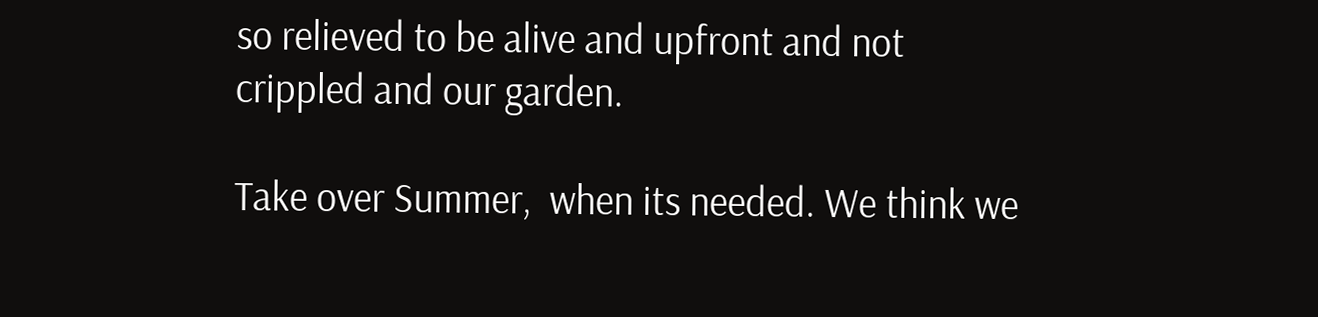so relieved to be alive and upfront and not crippled and our garden.

Take over Summer,  when its needed. We think we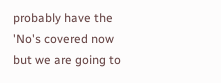probably have the 'No's covered now but we are going to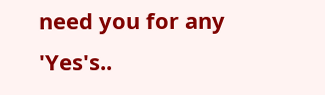need you for any 'Yes's..